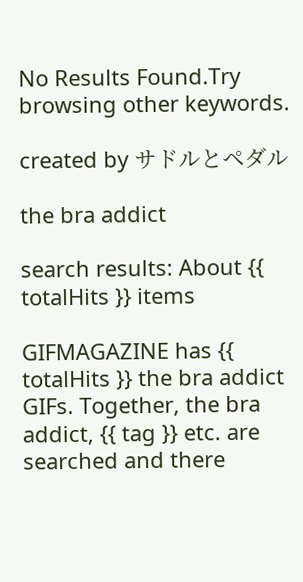No Results Found.Try browsing other keywords.

created by サドルとペダル

the bra addict

search results: About {{ totalHits }} items

GIFMAGAZINE has {{ totalHits }} the bra addict GIFs. Together, the bra addict, {{ tag }} etc. are searched and there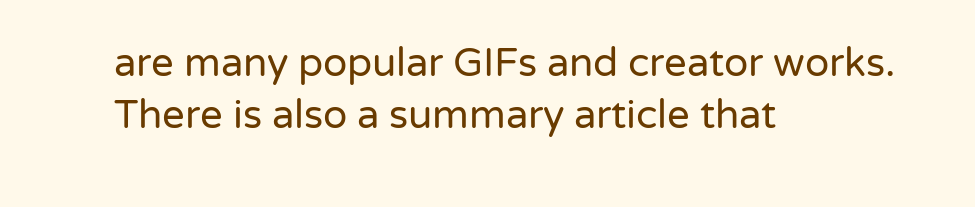are many popular GIFs and creator works. There is also a summary article that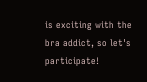is exciting with the bra addict, so let's participate!